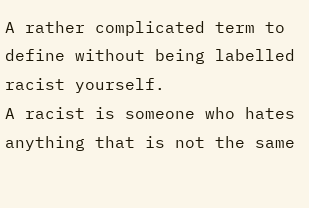A rather complicated term to define without being labelled racist yourself.
A racist is someone who hates anything that is not the same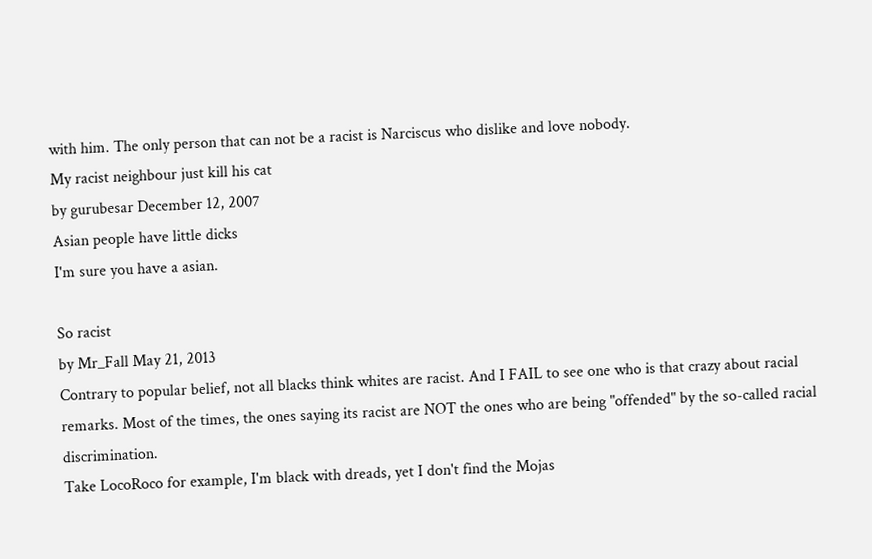with him. The only person that can not be a racist is Narciscus who dislike and love nobody.
My racist neighbour just kill his cat
by gurubesar December 12, 2007
Asian people have little dicks
I'm sure you have a asian.

So racist
by Mr_Fall May 21, 2013
Contrary to popular belief, not all blacks think whites are racist. And I FAIL to see one who is that crazy about racial remarks. Most of the times, the ones saying its racist are NOT the ones who are being "offended" by the so-called racial discrimination.
Take LocoRoco for example, I'm black with dreads, yet I don't find the Mojas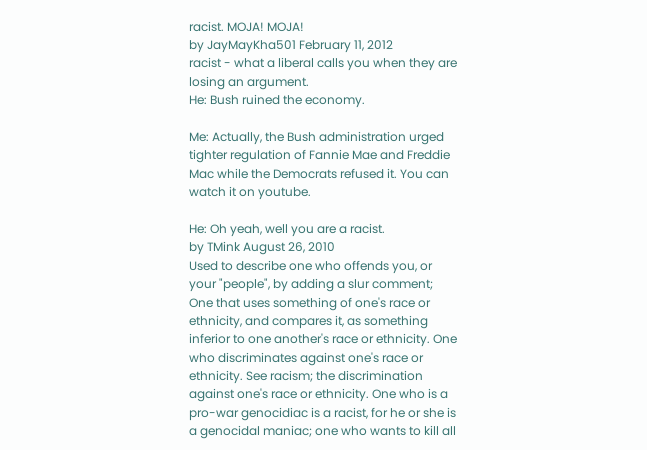racist. MOJA! MOJA!
by JayMayKha501 February 11, 2012
racist - what a liberal calls you when they are losing an argument.
He: Bush ruined the economy.

Me: Actually, the Bush administration urged tighter regulation of Fannie Mae and Freddie Mac while the Democrats refused it. You can watch it on youtube.

He: Oh yeah, well you are a racist.
by TMink August 26, 2010
Used to describe one who offends you, or your "people", by adding a slur comment; One that uses something of one's race or ethnicity, and compares it, as something inferior to one another's race or ethnicity. One who discriminates against one's race or ethnicity. See racism; the discrimination against one's race or ethnicity. One who is a pro-war genocidiac is a racist, for he or she is a genocidal maniac; one who wants to kill all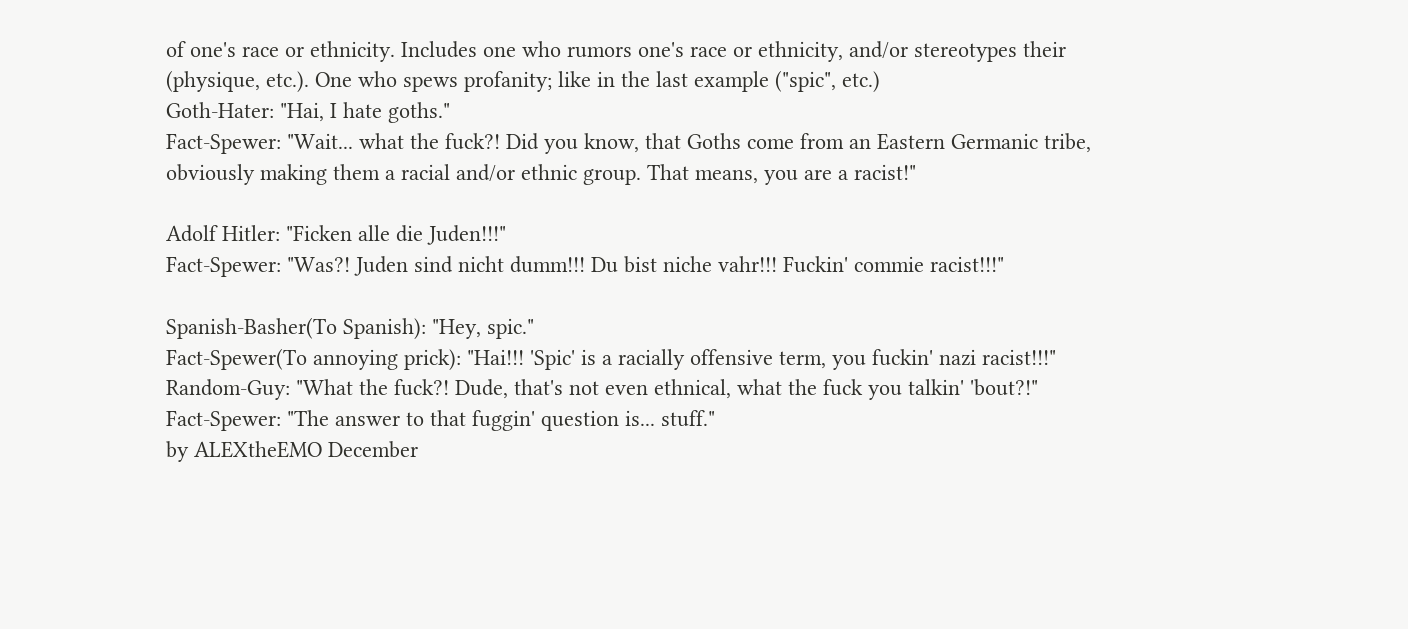of one's race or ethnicity. Includes one who rumors one's race or ethnicity, and/or stereotypes their (physique, etc.). One who spews profanity; like in the last example ("spic", etc.)
Goth-Hater: "Hai, I hate goths."
Fact-Spewer: "Wait... what the fuck?! Did you know, that Goths come from an Eastern Germanic tribe, obviously making them a racial and/or ethnic group. That means, you are a racist!"

Adolf Hitler: "Ficken alle die Juden!!!"
Fact-Spewer: "Was?! Juden sind nicht dumm!!! Du bist niche vahr!!! Fuckin' commie racist!!!"

Spanish-Basher(To Spanish): "Hey, spic."
Fact-Spewer(To annoying prick): "Hai!!! 'Spic' is a racially offensive term, you fuckin' nazi racist!!!"
Random-Guy: "What the fuck?! Dude, that's not even ethnical, what the fuck you talkin' 'bout?!"
Fact-Spewer: "The answer to that fuggin' question is... stuff."
by ALEXtheEMO December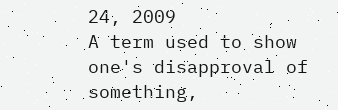24, 2009
A term used to show one's disapproval of something,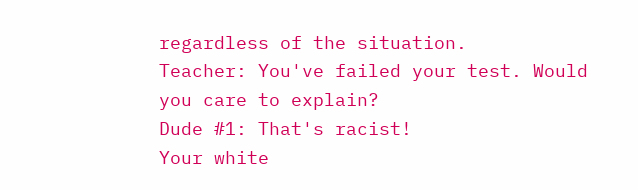regardless of the situation.
Teacher: You've failed your test. Would you care to explain?
Dude #1: That's racist!
Your white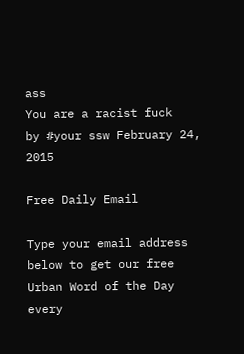ass
You are a racist fuck
by #your ssw February 24, 2015

Free Daily Email

Type your email address below to get our free Urban Word of the Day every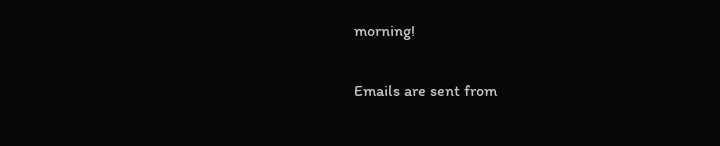morning!

Emails are sent from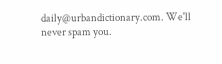daily@urbandictionary.com. We'll never spam you.